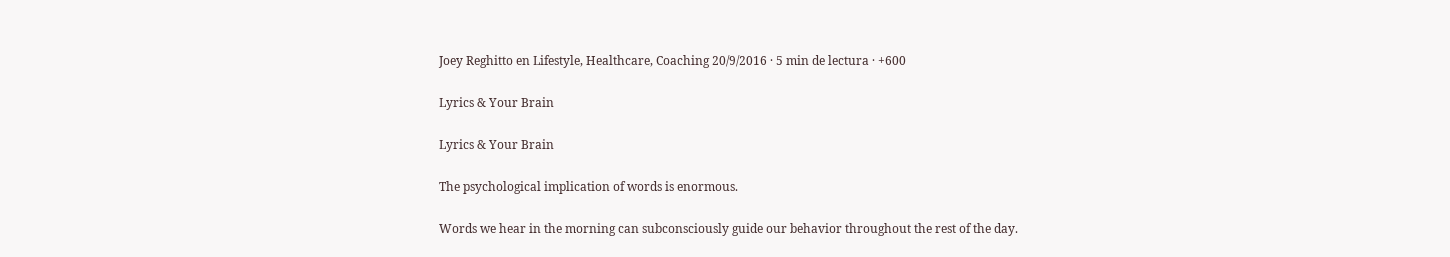Joey Reghitto en Lifestyle, Healthcare, Coaching 20/9/2016 · 5 min de lectura · +600

Lyrics & Your Brain

Lyrics & Your Brain

The psychological implication of words is enormous.

Words we hear in the morning can subconsciously guide our behavior throughout the rest of the day.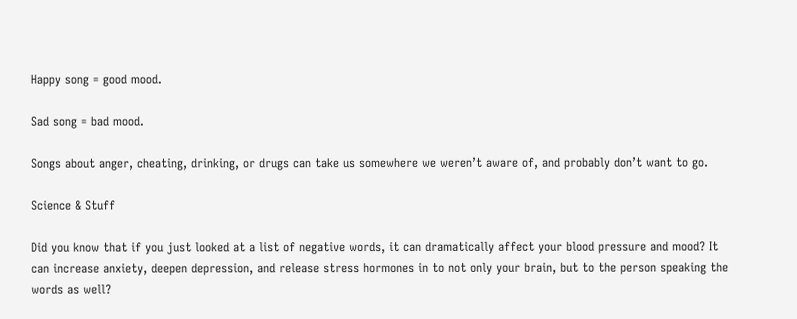Happy song = good mood.

Sad song = bad mood.

Songs about anger, cheating, drinking, or drugs can take us somewhere we weren’t aware of, and probably don’t want to go.

Science & Stuff

Did you know that if you just looked at a list of negative words, it can dramatically affect your blood pressure and mood? It can increase anxiety, deepen depression, and release stress hormones in to not only your brain, but to the person speaking the words as well?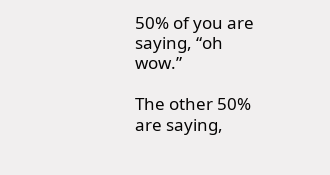50% of you are saying, “oh wow.”

The other 50% are saying,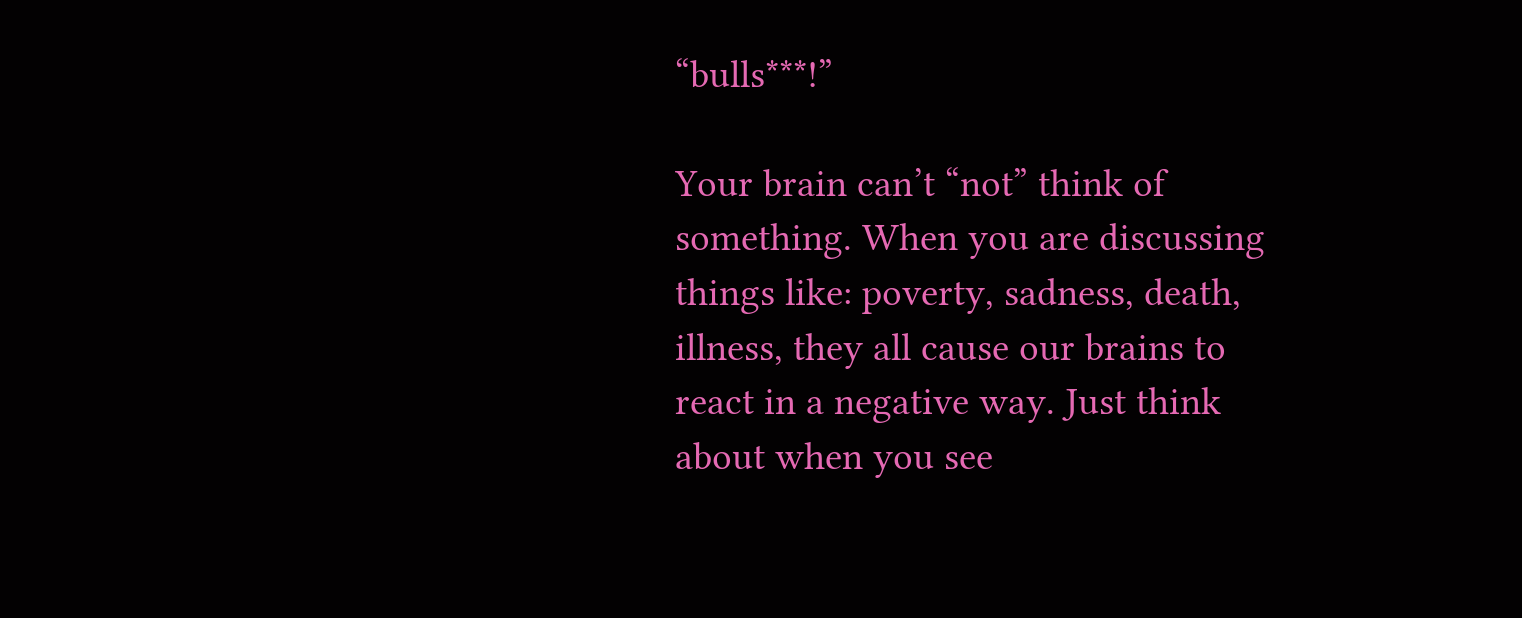“bulls***!”

Your brain can’t “not” think of something. When you are discussing things like: poverty, sadness, death, illness, they all cause our brains to react in a negative way. Just think about when you see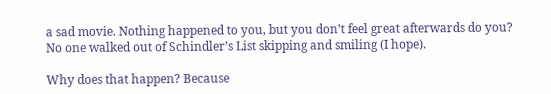a sad movie. Nothing happened to you, but you don’t feel great afterwards do you? No one walked out of Schindler’s List skipping and smiling (I hope).

Why does that happen? Because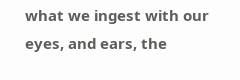what we ingest with our eyes, and ears, the